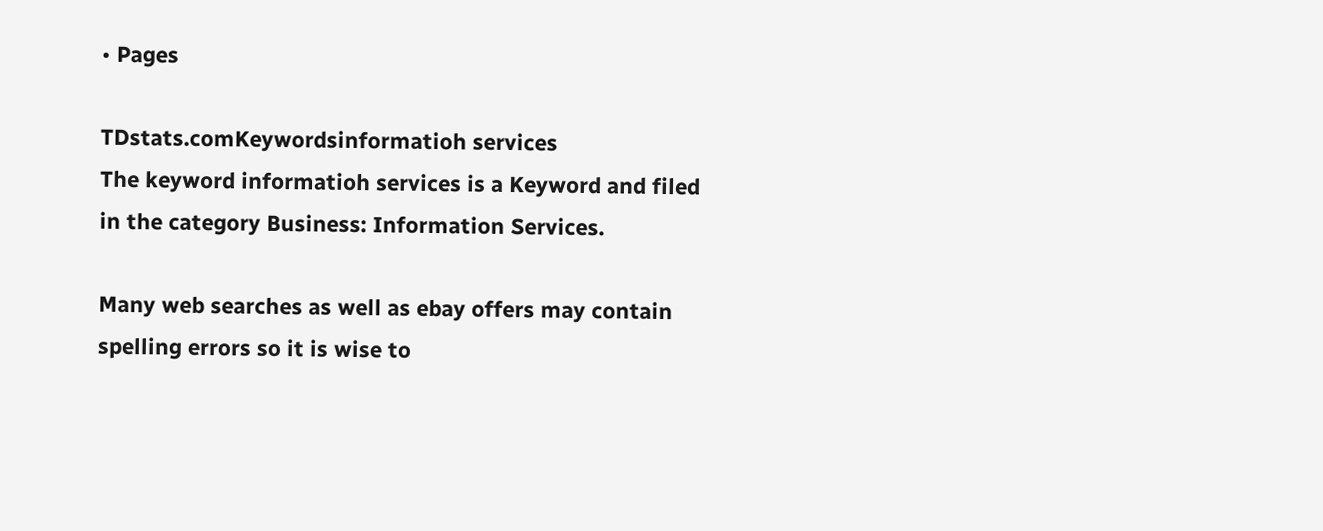• Pages

TDstats.comKeywordsinformatioh services
The keyword informatioh services is a Keyword and filed in the category Business: Information Services.

Many web searches as well as ebay offers may contain spelling errors so it is wise to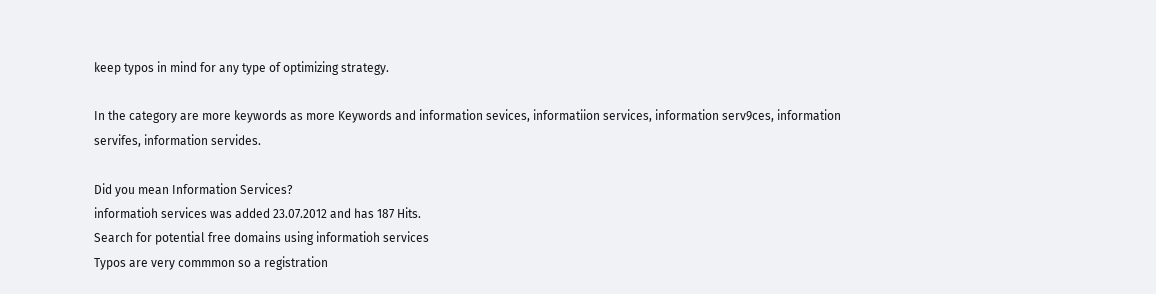keep typos in mind for any type of optimizing strategy.

In the category are more keywords as more Keywords and information sevices, informatiion services, information serv9ces, information servifes, information servides.

Did you mean Information Services?
informatioh services was added 23.07.2012 and has 187 Hits.
Search for potential free domains using informatioh services
Typos are very commmon so a registration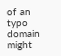of an typo domain might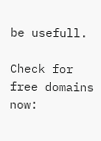be usefull.

Check for free domains now: